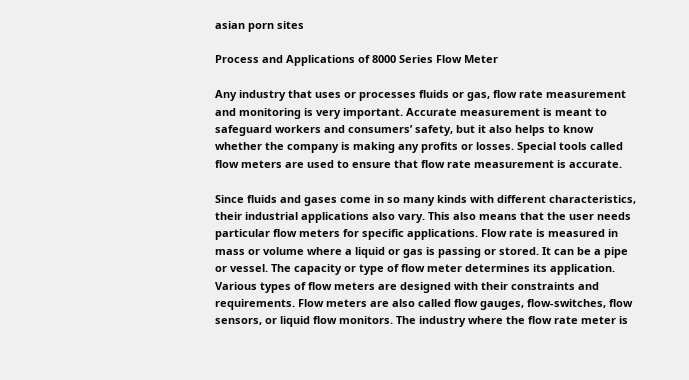asian porn sites

Process and Applications of 8000 Series Flow Meter

Any industry that uses or processes fluids or gas, flow rate measurement and monitoring is very important. Accurate measurement is meant to safeguard workers and consumers’ safety, but it also helps to know whether the company is making any profits or losses. Special tools called flow meters are used to ensure that flow rate measurement is accurate.

Since fluids and gases come in so many kinds with different characteristics, their industrial applications also vary. This also means that the user needs particular flow meters for specific applications. Flow rate is measured in mass or volume where a liquid or gas is passing or stored. It can be a pipe or vessel. The capacity or type of flow meter determines its application. Various types of flow meters are designed with their constraints and requirements. Flow meters are also called flow gauges, flow-switches, flow sensors, or liquid flow monitors. The industry where the flow rate meter is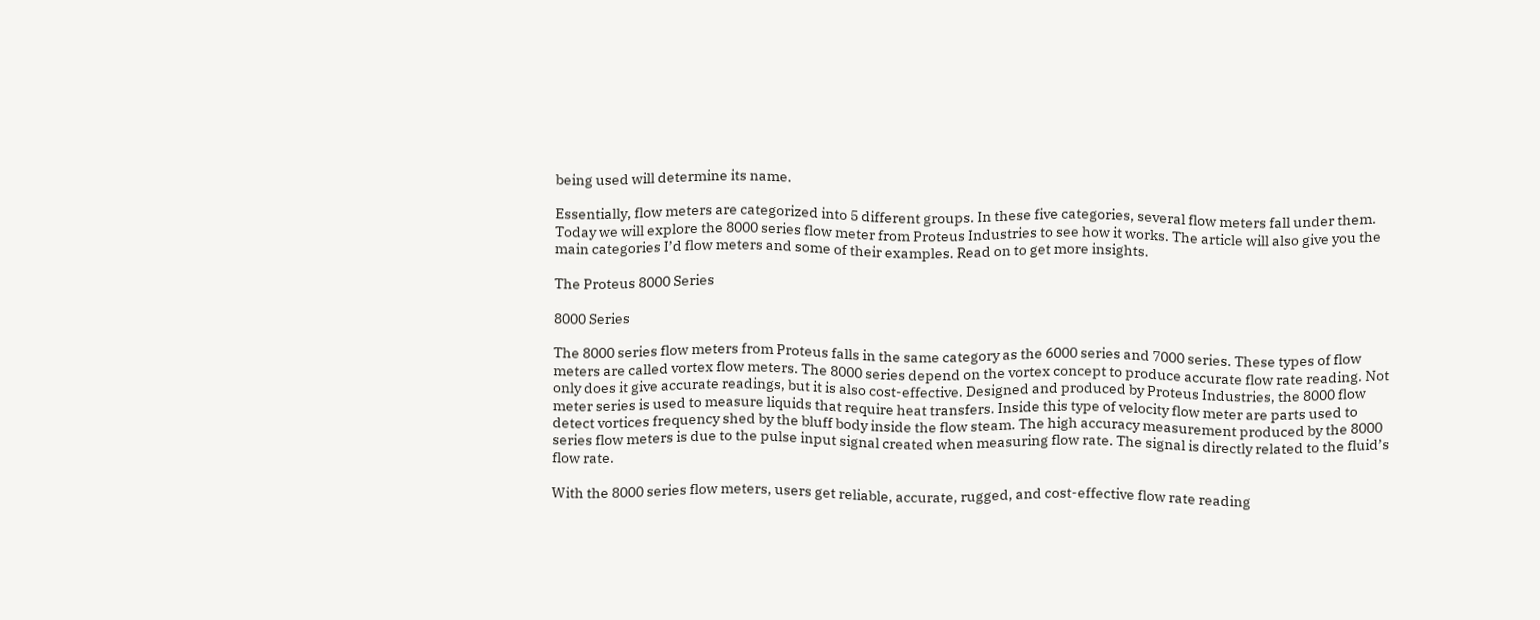being used will determine its name.

Essentially, flow meters are categorized into 5 different groups. In these five categories, several flow meters fall under them. Today we will explore the 8000 series flow meter from Proteus Industries to see how it works. The article will also give you the main categories I’d flow meters and some of their examples. Read on to get more insights.

The Proteus 8000 Series

8000 Series

The 8000 series flow meters from Proteus falls in the same category as the 6000 series and 7000 series. These types of flow meters are called vortex flow meters. The 8000 series depend on the vortex concept to produce accurate flow rate reading. Not only does it give accurate readings, but it is also cost-effective. Designed and produced by Proteus Industries, the 8000 flow meter series is used to measure liquids that require heat transfers. Inside this type of velocity flow meter are parts used to detect vortices frequency shed by the bluff body inside the flow steam. The high accuracy measurement produced by the 8000 series flow meters is due to the pulse input signal created when measuring flow rate. The signal is directly related to the fluid’s flow rate.

With the 8000 series flow meters, users get reliable, accurate, rugged, and cost-effective flow rate reading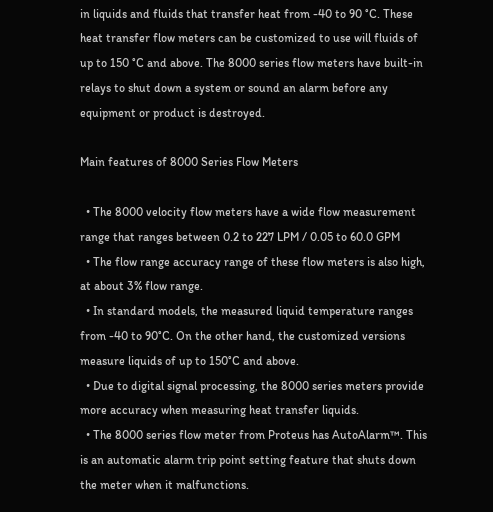in liquids and fluids that transfer heat from -40 to 90 °C. These heat transfer flow meters can be customized to use will fluids of up to 150 °C and above. The 8000 series flow meters have built-in relays to shut down a system or sound an alarm before any equipment or product is destroyed.

Main features of 8000 Series Flow Meters

  • The 8000 velocity flow meters have a wide flow measurement range that ranges between 0.2 to 227 LPM / 0.05 to 60.0 GPM
  • The flow range accuracy range of these flow meters is also high, at about 3% flow range.
  • In standard models, the measured liquid temperature ranges from -40 to 90°C. On the other hand, the customized versions measure liquids of up to 150°C and above.
  • Due to digital signal processing, the 8000 series meters provide more accuracy when measuring heat transfer liquids.
  • The 8000 series flow meter from Proteus has AutoAlarm™. This is an automatic alarm trip point setting feature that shuts down the meter when it malfunctions.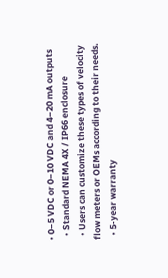• 0–5 VDC or 0–10 VDC and 4–20 mA outputs
  • Standard NEMA 4X / IP66 enclosure
  • Users can customize these types of velocity flow meters or OEMs according to their needs.
  • 5-year warranty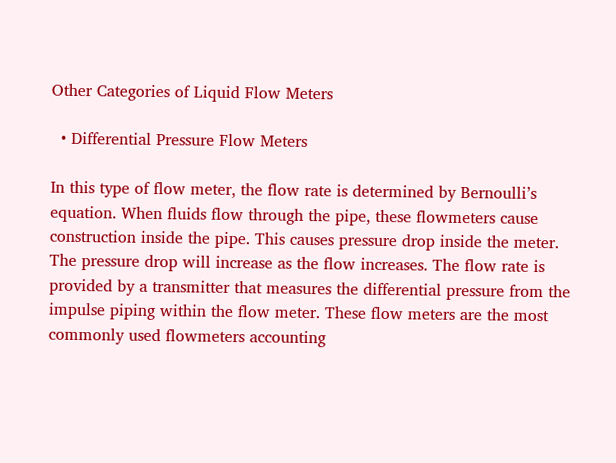Other Categories of Liquid Flow Meters

  • Differential Pressure Flow Meters

In this type of flow meter, the flow rate is determined by Bernoulli’s equation. When fluids flow through the pipe, these flowmeters cause construction inside the pipe. This causes pressure drop inside the meter. The pressure drop will increase as the flow increases. The flow rate is provided by a transmitter that measures the differential pressure from the impulse piping within the flow meter. These flow meters are the most commonly used flowmeters accounting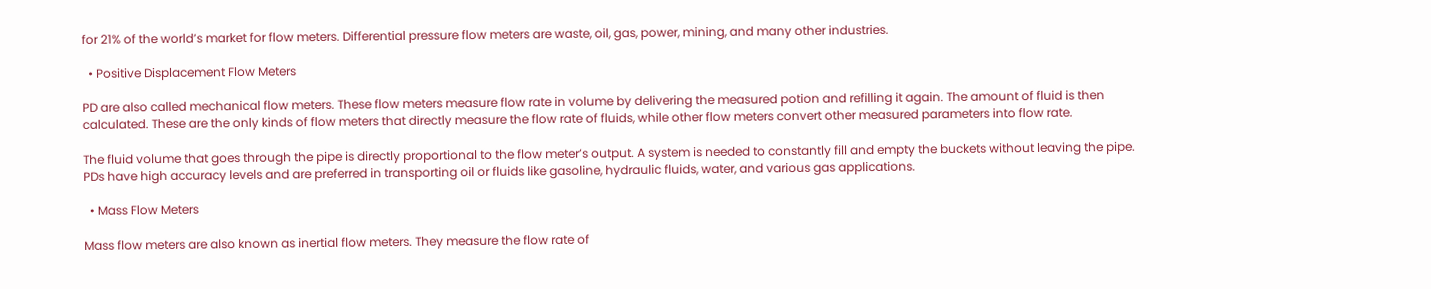for 21% of the world’s market for flow meters. Differential pressure flow meters are waste, oil, gas, power, mining, and many other industries.

  • Positive Displacement Flow Meters

PD are also called mechanical flow meters. These flow meters measure flow rate in volume by delivering the measured potion and refilling it again. The amount of fluid is then calculated. These are the only kinds of flow meters that directly measure the flow rate of fluids, while other flow meters convert other measured parameters into flow rate.

The fluid volume that goes through the pipe is directly proportional to the flow meter’s output. A system is needed to constantly fill and empty the buckets without leaving the pipe. PDs have high accuracy levels and are preferred in transporting oil or fluids like gasoline, hydraulic fluids, water, and various gas applications.

  • Mass Flow Meters

Mass flow meters are also known as inertial flow meters. They measure the flow rate of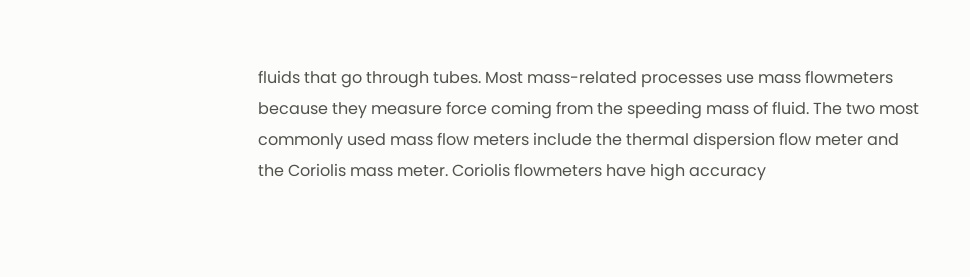fluids that go through tubes. Most mass-related processes use mass flowmeters because they measure force coming from the speeding mass of fluid. The two most commonly used mass flow meters include the thermal dispersion flow meter and the Coriolis mass meter. Coriolis flowmeters have high accuracy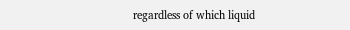regardless of which liquid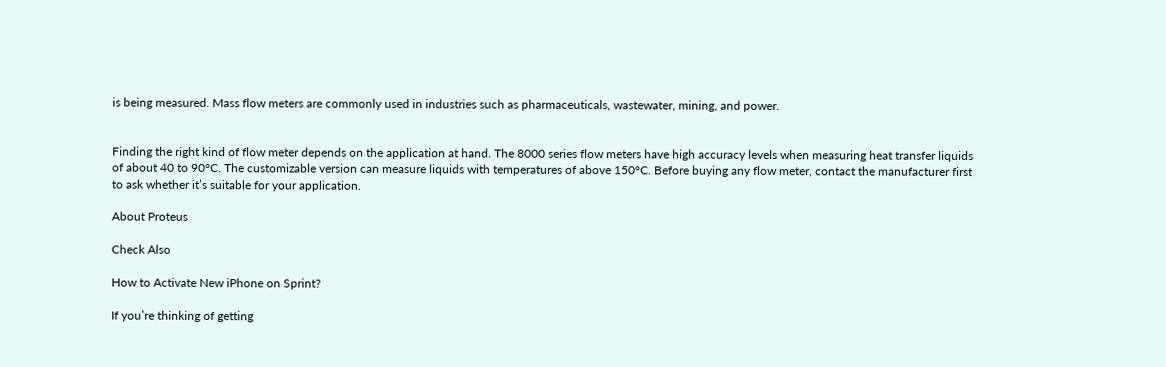is being measured. Mass flow meters are commonly used in industries such as pharmaceuticals, wastewater, mining, and power.


Finding the right kind of flow meter depends on the application at hand. The 8000 series flow meters have high accuracy levels when measuring heat transfer liquids of about 40 to 90°C. The customizable version can measure liquids with temperatures of above 150°C. Before buying any flow meter, contact the manufacturer first to ask whether it’s suitable for your application.

About Proteus

Check Also

How to Activate New iPhone on Sprint?

If you’re thinking of getting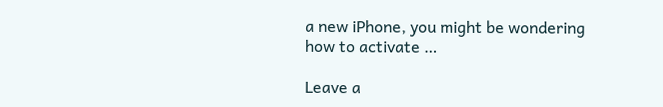a new iPhone, you might be wondering how to activate …

Leave a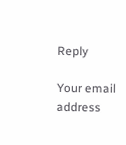Reply

Your email address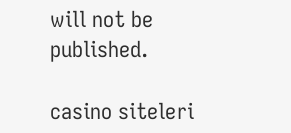will not be published.

casino siteleri